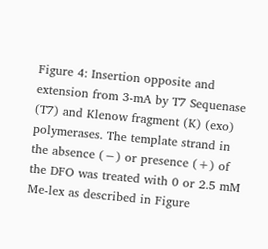Figure 4: Insertion opposite and extension from 3-mA by T7 Sequenase (T7) and Klenow fragment (K) (exo) polymerases. The template strand in the absence (−) or presence (+) of the DFO was treated with 0 or 2.5 mM Me-lex as described in Figure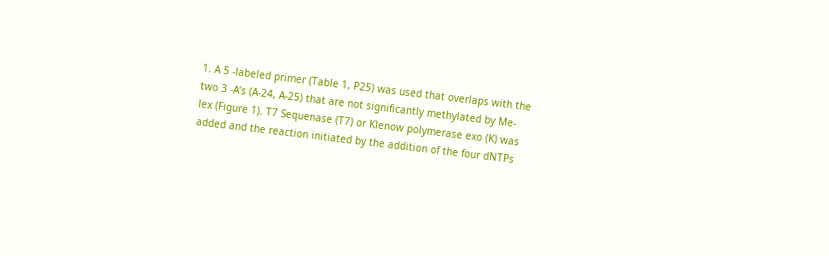1. A 5 -labeled primer (Table 1, P25) was used that overlaps with the two 3 -A’s (A-24, A-25) that are not significantly methylated by Me-lex (Figure 1). T7 Sequenase (T7) or Klenow polymerase exo (K) was added and the reaction initiated by the addition of the four dNTPs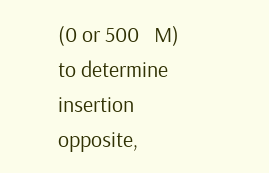(0 or 500   M) to determine insertion opposite,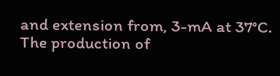and extension from, 3-mA at 37°C. The production of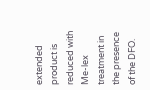extended product is reduced with Me-lex treatment in the presence of the DFO.